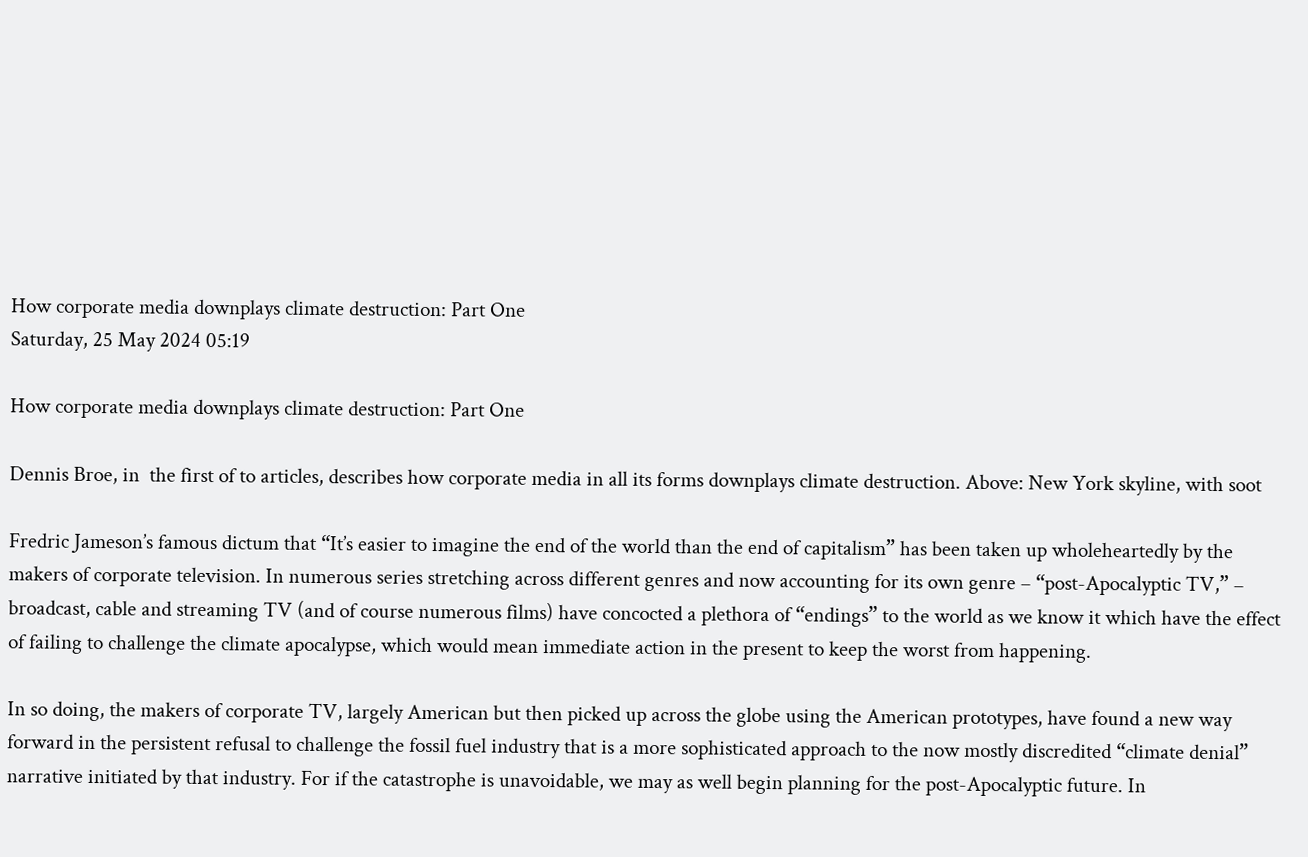How corporate media downplays climate destruction: Part One
Saturday, 25 May 2024 05:19

How corporate media downplays climate destruction: Part One

Dennis Broe, in  the first of to articles, describes how corporate media in all its forms downplays climate destruction. Above: New York skyline, with soot

Fredric Jameson’s famous dictum that “It’s easier to imagine the end of the world than the end of capitalism” has been taken up wholeheartedly by the makers of corporate television. In numerous series stretching across different genres and now accounting for its own genre – “post-Apocalyptic TV,” – broadcast, cable and streaming TV (and of course numerous films) have concocted a plethora of “endings” to the world as we know it which have the effect of failing to challenge the climate apocalypse, which would mean immediate action in the present to keep the worst from happening.

In so doing, the makers of corporate TV, largely American but then picked up across the globe using the American prototypes, have found a new way forward in the persistent refusal to challenge the fossil fuel industry that is a more sophisticated approach to the now mostly discredited “climate denial” narrative initiated by that industry. For if the catastrophe is unavoidable, we may as well begin planning for the post-Apocalyptic future. In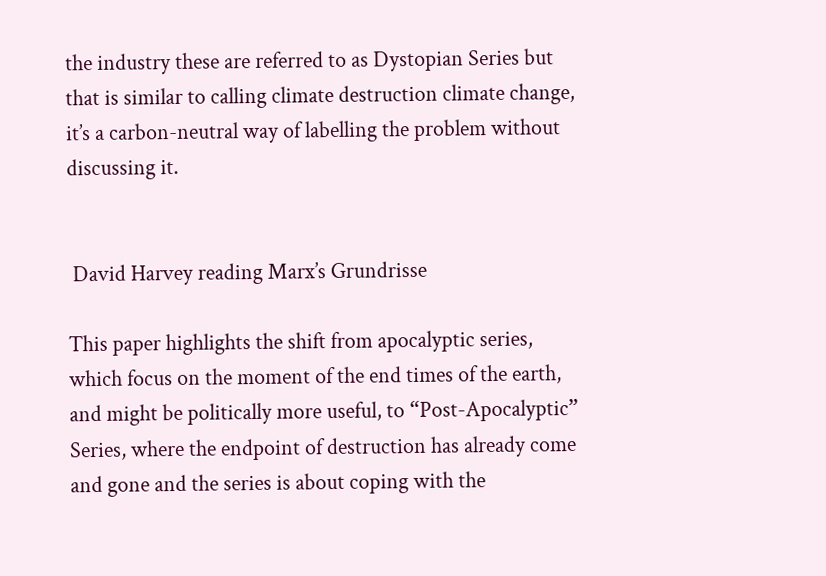the industry these are referred to as Dystopian Series but that is similar to calling climate destruction climate change, it’s a carbon-neutral way of labelling the problem without discussing it.


 David Harvey reading Marx’s Grundrisse

This paper highlights the shift from apocalyptic series, which focus on the moment of the end times of the earth, and might be politically more useful, to “Post-Apocalyptic” Series, where the endpoint of destruction has already come and gone and the series is about coping with the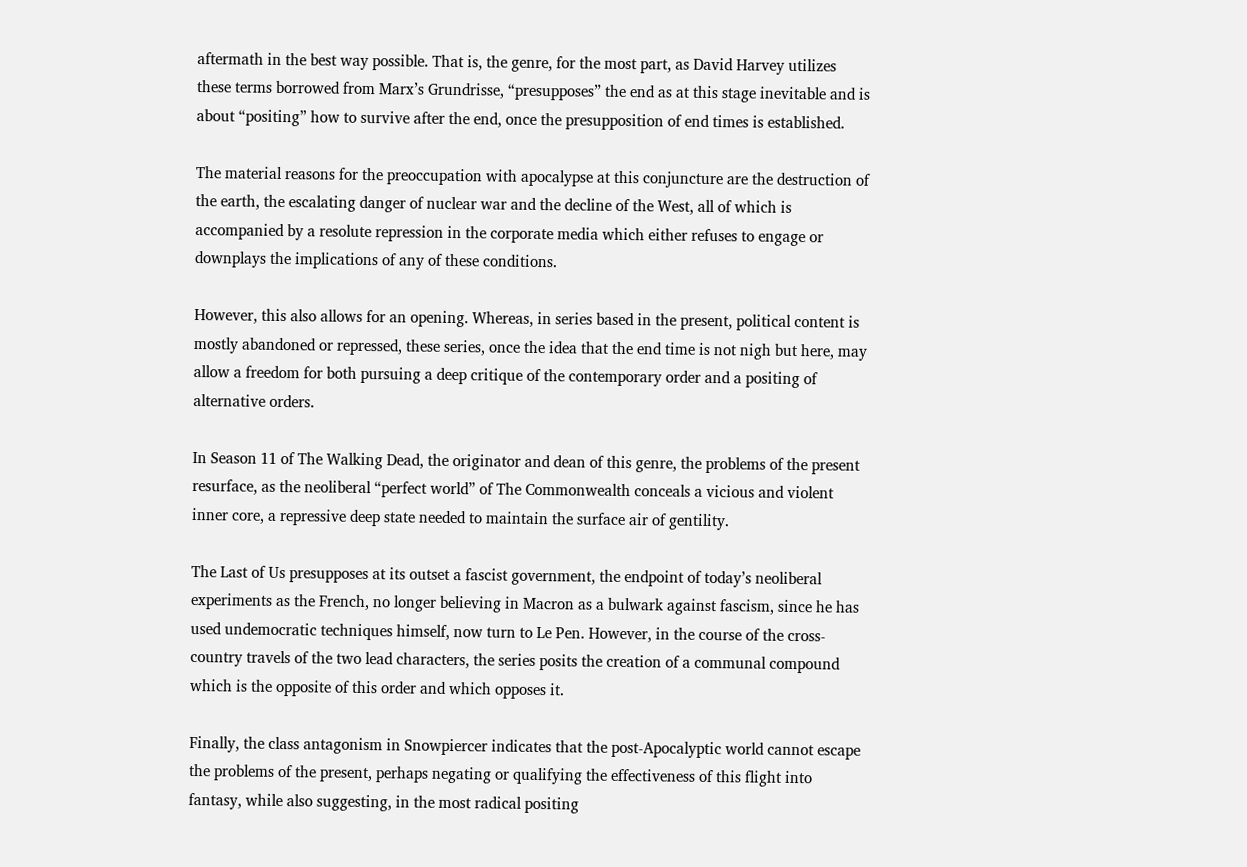aftermath in the best way possible. That is, the genre, for the most part, as David Harvey utilizes these terms borrowed from Marx’s Grundrisse, “presupposes” the end as at this stage inevitable and is about “positing” how to survive after the end, once the presupposition of end times is established.

The material reasons for the preoccupation with apocalypse at this conjuncture are the destruction of the earth, the escalating danger of nuclear war and the decline of the West, all of which is accompanied by a resolute repression in the corporate media which either refuses to engage or downplays the implications of any of these conditions.

However, this also allows for an opening. Whereas, in series based in the present, political content is mostly abandoned or repressed, these series, once the idea that the end time is not nigh but here, may allow a freedom for both pursuing a deep critique of the contemporary order and a positing of alternative orders.

In Season 11 of The Walking Dead, the originator and dean of this genre, the problems of the present resurface, as the neoliberal “perfect world” of The Commonwealth conceals a vicious and violent inner core, a repressive deep state needed to maintain the surface air of gentility.

The Last of Us presupposes at its outset a fascist government, the endpoint of today’s neoliberal experiments as the French, no longer believing in Macron as a bulwark against fascism, since he has used undemocratic techniques himself, now turn to Le Pen. However, in the course of the cross-country travels of the two lead characters, the series posits the creation of a communal compound which is the opposite of this order and which opposes it.

Finally, the class antagonism in Snowpiercer indicates that the post-Apocalyptic world cannot escape the problems of the present, perhaps negating or qualifying the effectiveness of this flight into fantasy, while also suggesting, in the most radical positing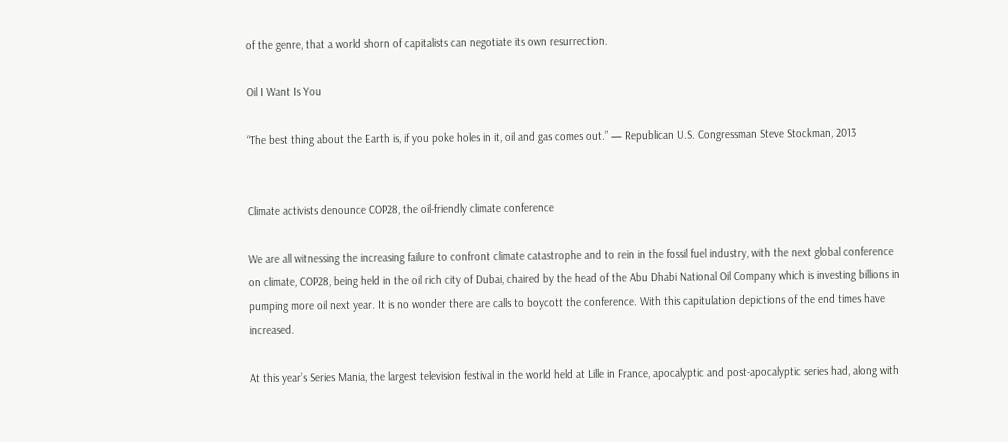of the genre, that a world shorn of capitalists can negotiate its own resurrection.

Oil I Want Is You

“The best thing about the Earth is, if you poke holes in it, oil and gas comes out.” — Republican U.S. Congressman Steve Stockman, 2013


Climate activists denounce COP28, the oil-friendly climate conference

We are all witnessing the increasing failure to confront climate catastrophe and to rein in the fossil fuel industry, with the next global conference on climate, COP28, being held in the oil rich city of Dubai, chaired by the head of the Abu Dhabi National Oil Company which is investing billions in pumping more oil next year. It is no wonder there are calls to boycott the conference. With this capitulation depictions of the end times have increased.

At this year’s Series Mania, the largest television festival in the world held at Lille in France, apocalyptic and post-apocalyptic series had, along with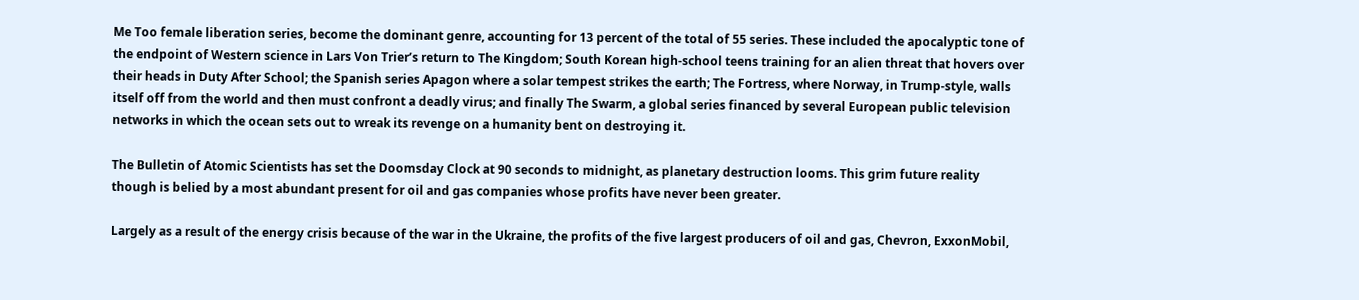Me Too female liberation series, become the dominant genre, accounting for 13 percent of the total of 55 series. These included the apocalyptic tone of the endpoint of Western science in Lars Von Trier’s return to The Kingdom; South Korean high-school teens training for an alien threat that hovers over their heads in Duty After School; the Spanish series Apagon where a solar tempest strikes the earth; The Fortress, where Norway, in Trump-style, walls itself off from the world and then must confront a deadly virus; and finally The Swarm, a global series financed by several European public television networks in which the ocean sets out to wreak its revenge on a humanity bent on destroying it.

The Bulletin of Atomic Scientists has set the Doomsday Clock at 90 seconds to midnight, as planetary destruction looms. This grim future reality though is belied by a most abundant present for oil and gas companies whose profits have never been greater.

Largely as a result of the energy crisis because of the war in the Ukraine, the profits of the five largest producers of oil and gas, Chevron, ExxonMobil,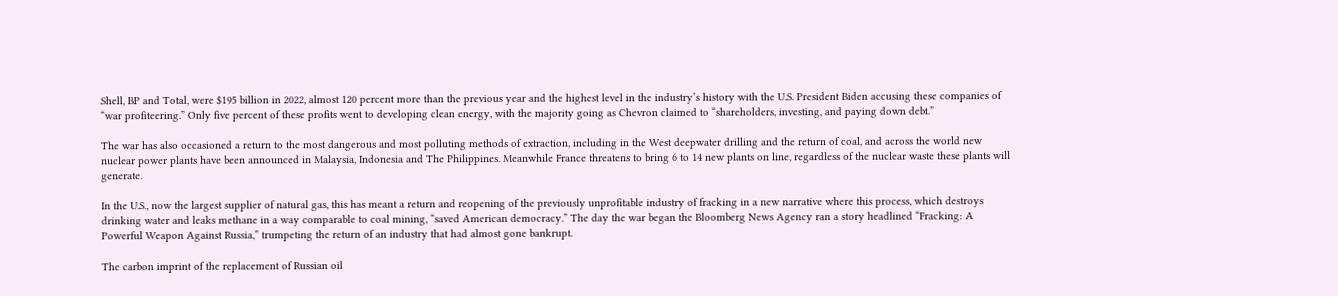Shell, BP and Total, were $195 billion in 2022, almost 120 percent more than the previous year and the highest level in the industry’s history with the U.S. President Biden accusing these companies of “war profiteering.” Only five percent of these profits went to developing clean energy, with the majority going as Chevron claimed to “shareholders, investing, and paying down debt.”

The war has also occasioned a return to the most dangerous and most polluting methods of extraction, including in the West deepwater drilling and the return of coal, and across the world new nuclear power plants have been announced in Malaysia, Indonesia and The Philippines. Meanwhile France threatens to bring 6 to 14 new plants on line, regardless of the nuclear waste these plants will generate.

In the U.S., now the largest supplier of natural gas, this has meant a return and reopening of the previously unprofitable industry of fracking in a new narrative where this process, which destroys drinking water and leaks methane in a way comparable to coal mining, “saved American democracy.” The day the war began the Bloomberg News Agency ran a story headlined “Fracking: A Powerful Weapon Against Russia,” trumpeting the return of an industry that had almost gone bankrupt.

The carbon imprint of the replacement of Russian oil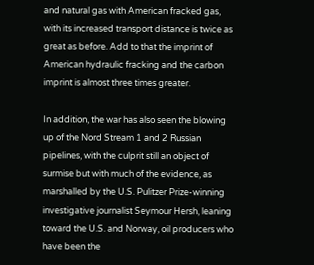and natural gas with American fracked gas, with its increased transport distance is twice as great as before. Add to that the imprint of American hydraulic fracking and the carbon imprint is almost three times greater.

In addition, the war has also seen the blowing up of the Nord Stream 1 and 2 Russian pipelines, with the culprit still an object of surmise but with much of the evidence, as marshalled by the U.S. Pulitzer Prize-winning investigative journalist Seymour Hersh, leaning toward the U.S. and Norway, oil producers who have been the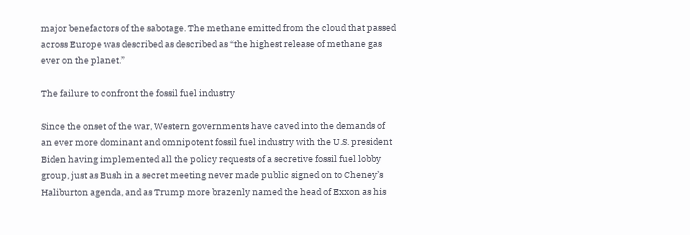major benefactors of the sabotage. The methane emitted from the cloud that passed across Europe was described as described as “the highest release of methane gas ever on the planet.”

The failure to confront the fossil fuel industry

Since the onset of the war, Western governments have caved into the demands of an ever more dominant and omnipotent fossil fuel industry with the U.S. president Biden having implemented all the policy requests of a secretive fossil fuel lobby group, just as Bush in a secret meeting never made public signed on to Cheney’s Haliburton agenda, and as Trump more brazenly named the head of Exxon as his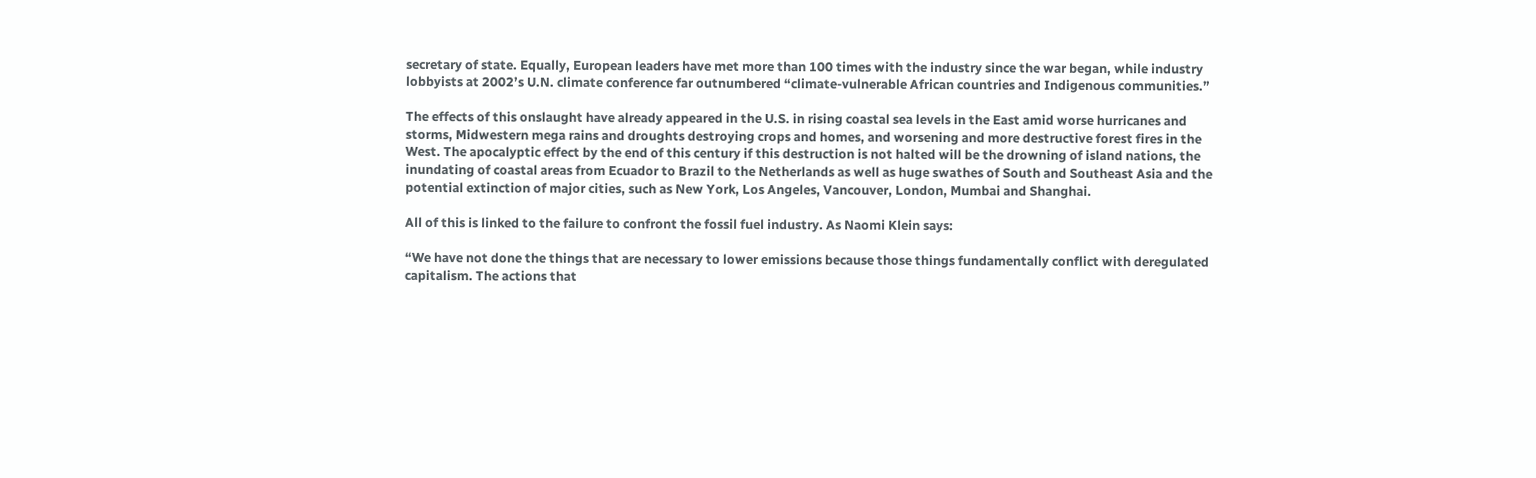secretary of state. Equally, European leaders have met more than 100 times with the industry since the war began, while industry lobbyists at 2002’s U.N. climate conference far outnumbered “climate-vulnerable African countries and Indigenous communities.”

The effects of this onslaught have already appeared in the U.S. in rising coastal sea levels in the East amid worse hurricanes and storms, Midwestern mega rains and droughts destroying crops and homes, and worsening and more destructive forest fires in the West. The apocalyptic effect by the end of this century if this destruction is not halted will be the drowning of island nations, the inundating of coastal areas from Ecuador to Brazil to the Netherlands as well as huge swathes of South and Southeast Asia and the potential extinction of major cities, such as New York, Los Angeles, Vancouver, London, Mumbai and Shanghai.

All of this is linked to the failure to confront the fossil fuel industry. As Naomi Klein says:

“We have not done the things that are necessary to lower emissions because those things fundamentally conflict with deregulated capitalism. The actions that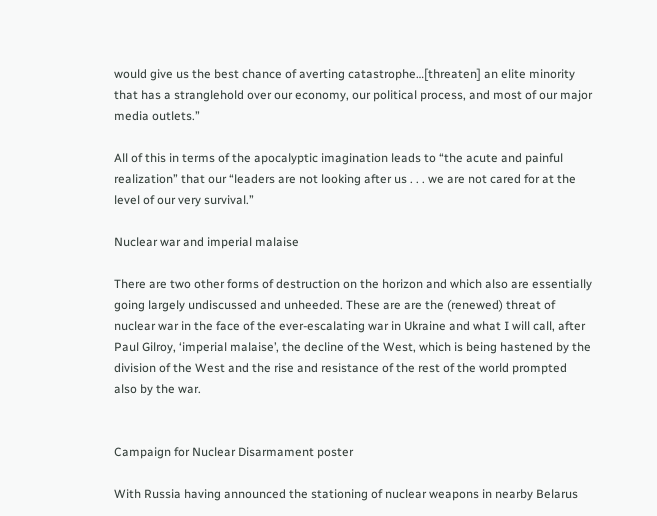would give us the best chance of averting catastrophe…[threaten] an elite minority that has a stranglehold over our economy, our political process, and most of our major media outlets.”

All of this in terms of the apocalyptic imagination leads to “the acute and painful realization” that our “leaders are not looking after us . . . we are not cared for at the level of our very survival.”

Nuclear war and imperial malaise

There are two other forms of destruction on the horizon and which also are essentially going largely undiscussed and unheeded. These are are the (renewed) threat of nuclear war in the face of the ever-escalating war in Ukraine and what I will call, after Paul Gilroy, ‘imperial malaise’, the decline of the West, which is being hastened by the division of the West and the rise and resistance of the rest of the world prompted also by the war.


Campaign for Nuclear Disarmament poster

With Russia having announced the stationing of nuclear weapons in nearby Belarus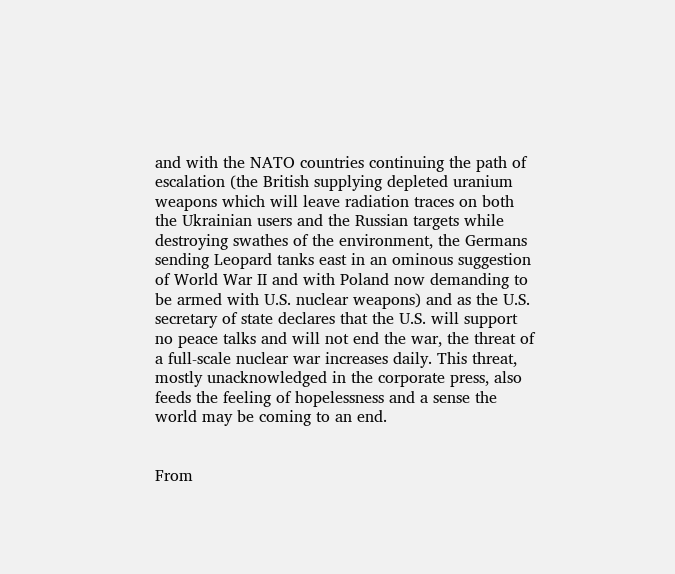and with the NATO countries continuing the path of escalation (the British supplying depleted uranium weapons which will leave radiation traces on both the Ukrainian users and the Russian targets while destroying swathes of the environment, the Germans sending Leopard tanks east in an ominous suggestion of World War II and with Poland now demanding to be armed with U.S. nuclear weapons) and as the U.S. secretary of state declares that the U.S. will support no peace talks and will not end the war, the threat of a full-scale nuclear war increases daily. This threat, mostly unacknowledged in the corporate press, also feeds the feeling of hopelessness and a sense the world may be coming to an end.


From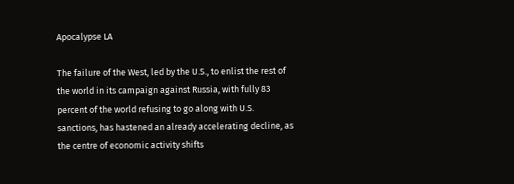Apocalypse LA

The failure of the West, led by the U.S., to enlist the rest of the world in its campaign against Russia, with fully 83 percent of the world refusing to go along with U.S. sanctions, has hastened an already accelerating decline, as the centre of economic activity shifts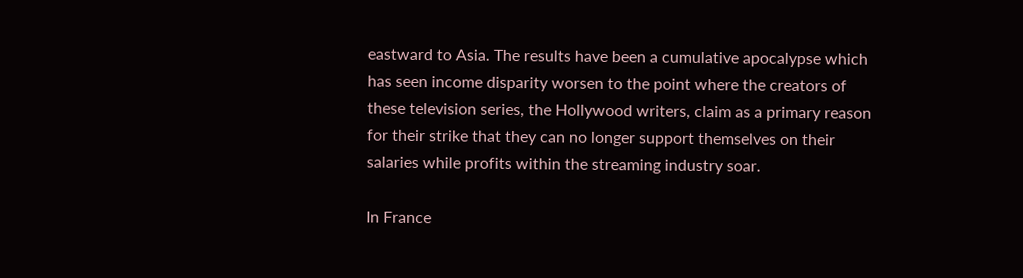eastward to Asia. The results have been a cumulative apocalypse which has seen income disparity worsen to the point where the creators of these television series, the Hollywood writers, claim as a primary reason for their strike that they can no longer support themselves on their salaries while profits within the streaming industry soar.

In France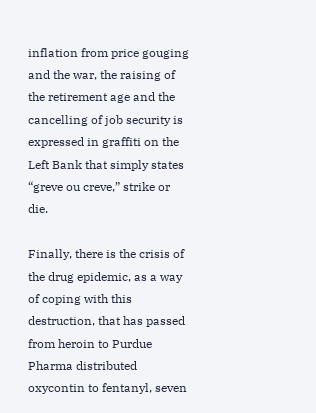inflation from price gouging and the war, the raising of the retirement age and the cancelling of job security is expressed in graffiti on the Left Bank that simply states “greve ou creve,” strike or die.

Finally, there is the crisis of the drug epidemic, as a way of coping with this destruction, that has passed from heroin to Purdue Pharma distributed oxycontin to fentanyl, seven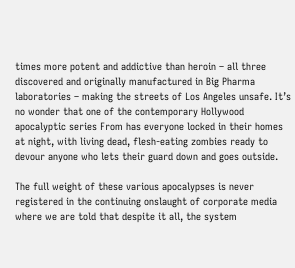times more potent and addictive than heroin – all three discovered and originally manufactured in Big Pharma laboratories – making the streets of Los Angeles unsafe. It’s no wonder that one of the contemporary Hollywood apocalyptic series From has everyone locked in their homes at night, with living dead, flesh-eating zombies ready to devour anyone who lets their guard down and goes outside.

The full weight of these various apocalypses is never registered in the continuing onslaught of corporate media where we are told that despite it all, the system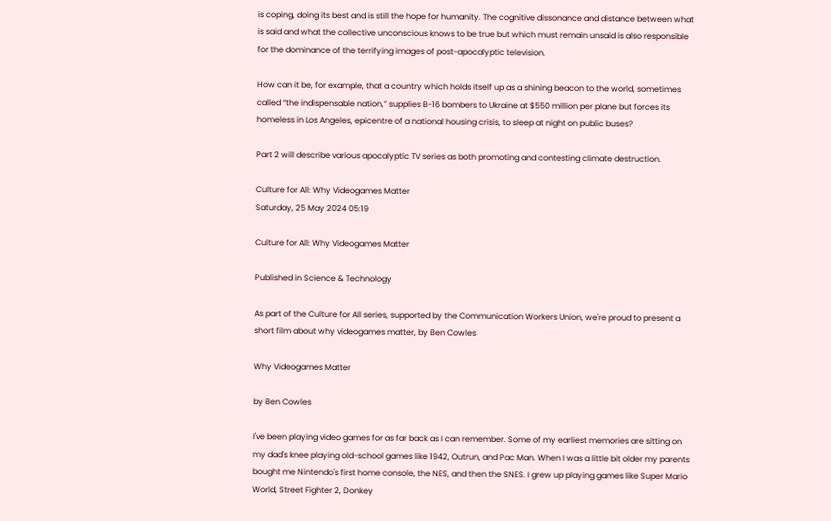is coping, doing its best and is still the hope for humanity. The cognitive dissonance and distance between what is said and what the collective unconscious knows to be true but which must remain unsaid is also responsible for the dominance of the terrifying images of post-apocalyptic television.

How can it be, for example, that a country which holds itself up as a shining beacon to the world, sometimes called “the indispensable nation,” supplies B-16 bombers to Ukraine at $550 million per plane but forces its homeless in Los Angeles, epicentre of a national housing crisis, to sleep at night on public buses?

Part 2 will describe various apocalyptic TV series as both promoting and contesting climate destruction.

Culture for All: Why Videogames Matter
Saturday, 25 May 2024 05:19

Culture for All: Why Videogames Matter

Published in Science & Technology

As part of the Culture for All series, supported by the Communication Workers Union, we're proud to present a short film about why videogames matter, by Ben Cowles

Why Videogames Matter

by Ben Cowles

I've been playing video games for as far back as I can remember. Some of my earliest memories are sitting on my dad's knee playing old-school games like 1942, Outrun, and Pac Man. When I was a little bit older my parents bought me Nintendo's first home console, the NES, and then the SNES. I grew up playing games like Super Mario World, Street Fighter 2, Donkey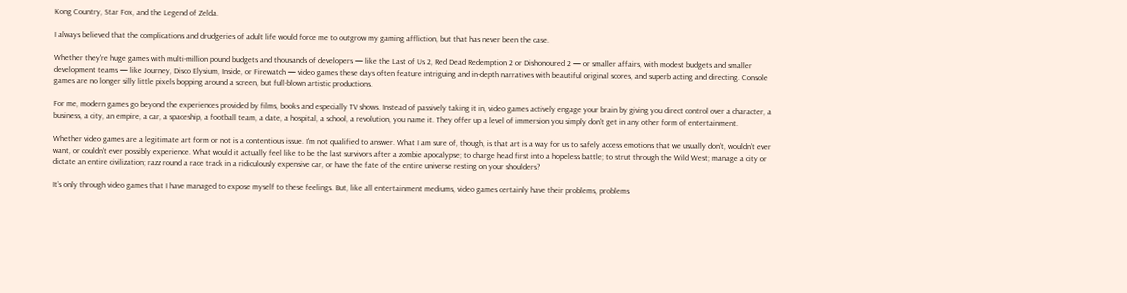Kong Country, Star Fox, and the Legend of Zelda.

I always believed that the complications and drudgeries of adult life would force me to outgrow my gaming affliction, but that has never been the case.

Whether they're huge games with multi-million pound budgets and thousands of developers — like the Last of Us 2, Red Dead Redemption 2 or Dishonoured 2 — or smaller affairs, with modest budgets and smaller development teams — like Journey, Disco Elysium, Inside, or Firewatch — video games these days often feature intriguing and in-depth narratives with beautiful original scores, and superb acting and directing. Console games are no longer silly little pixels bopping around a screen, but full-blown artistic productions.

For me, modern games go beyond the experiences provided by films, books and especially TV shows. Instead of passively taking it in, video games actively engage your brain by giving you direct control over a character, a business, a city, an empire, a car, a spaceship, a football team, a date, a hospital, a school, a revolution, you name it. They offer up a level of immersion you simply don’t get in any other form of entertainment.

Whether video games are a legitimate art form or not is a contentious issue. I'm not qualified to answer. What I am sure of, though, is that art is a way for us to safely access emotions that we usually don’t, wouldn’t ever want, or couldn’t ever possibly experience. What would it actually feel like to be the last survivors after a zombie apocalypse; to charge head first into a hopeless battle; to strut through the Wild West; manage a city or dictate an entire civilization; razz round a race track in a ridiculously expensive car, or have the fate of the entire universe resting on your shoulders?

It’s only through video games that I have managed to expose myself to these feelings. But, like all entertainment mediums, video games certainly have their problems, problems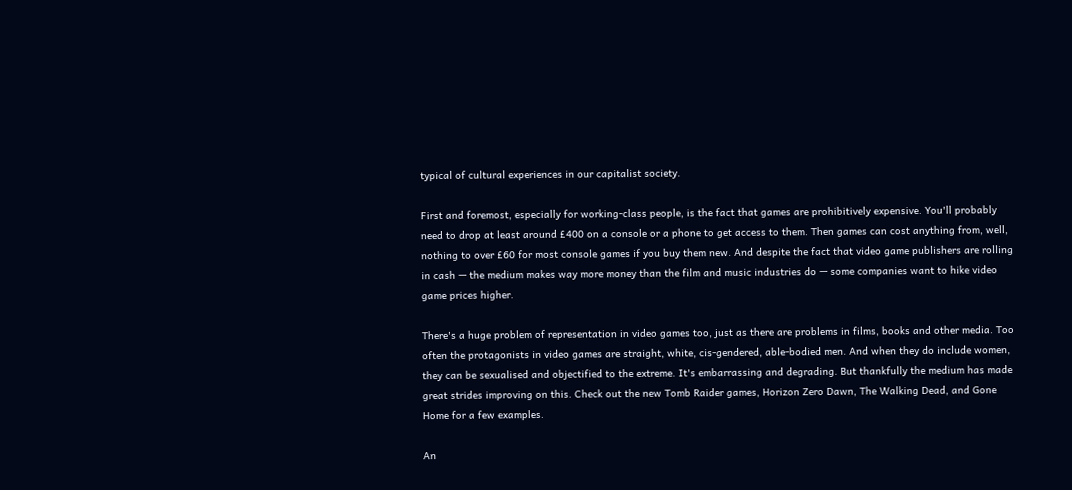typical of cultural experiences in our capitalist society.

First and foremost, especially for working-class people, is the fact that games are prohibitively expensive. You'll probably need to drop at least around £400 on a console or a phone to get access to them. Then games can cost anything from, well, nothing to over £60 for most console games if you buy them new. And despite the fact that video game publishers are rolling in cash — the medium makes way more money than the film and music industries do — some companies want to hike video game prices higher.

There's a huge problem of representation in video games too, just as there are problems in films, books and other media. Too often the protagonists in video games are straight, white, cis-gendered, able-bodied men. And when they do include women, they can be sexualised and objectified to the extreme. It's embarrassing and degrading. But thankfully the medium has made great strides improving on this. Check out the new Tomb Raider games, Horizon Zero Dawn, The Walking Dead, and Gone Home for a few examples.

An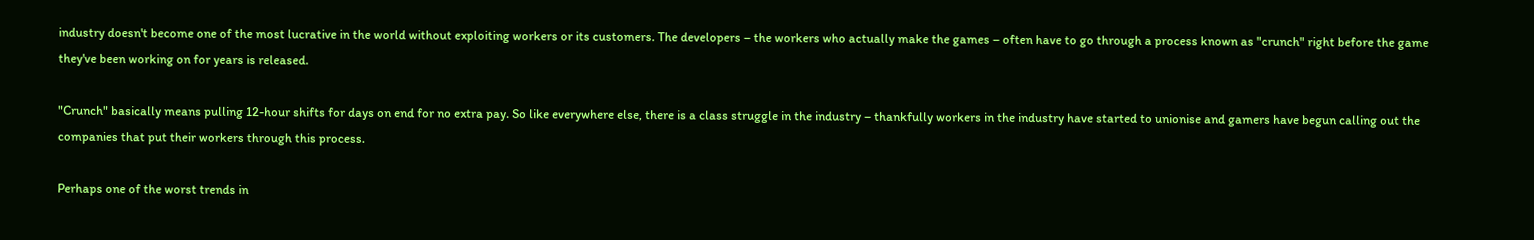industry doesn't become one of the most lucrative in the world without exploiting workers or its customers. The developers – the workers who actually make the games – often have to go through a process known as "crunch" right before the game they've been working on for years is released.

"Crunch" basically means pulling 12-hour shifts for days on end for no extra pay. So like everywhere else, there is a class struggle in the industry – thankfully workers in the industry have started to unionise and gamers have begun calling out the companies that put their workers through this process.

Perhaps one of the worst trends in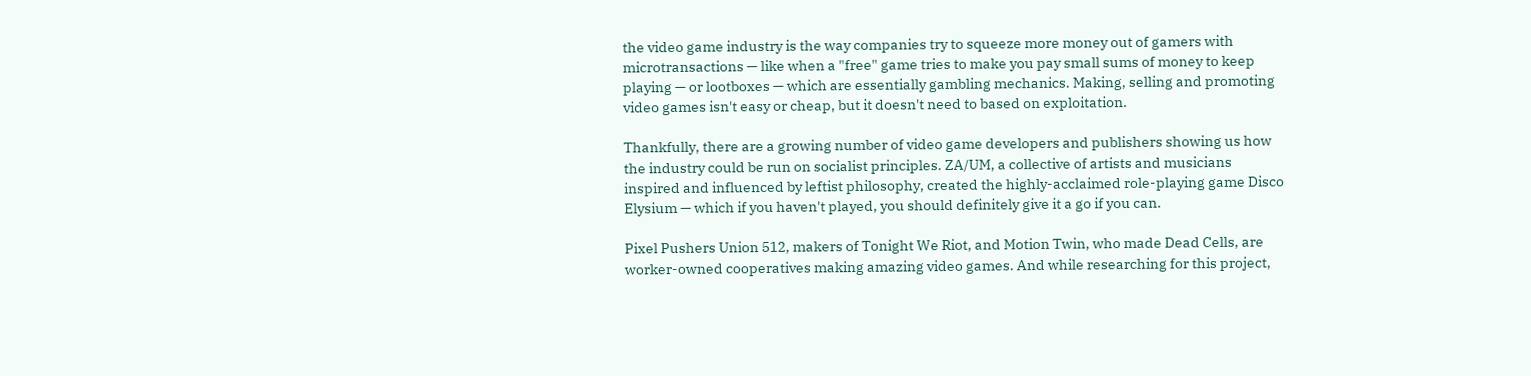the video game industry is the way companies try to squeeze more money out of gamers with microtransactions — like when a "free" game tries to make you pay small sums of money to keep playing — or lootboxes — which are essentially gambling mechanics. Making, selling and promoting video games isn't easy or cheap, but it doesn't need to based on exploitation.

Thankfully, there are a growing number of video game developers and publishers showing us how the industry could be run on socialist principles. ZA/UM, a collective of artists and musicians inspired and influenced by leftist philosophy, created the highly-acclaimed role-playing game Disco Elysium — which if you haven't played, you should definitely give it a go if you can.

Pixel Pushers Union 512, makers of Tonight We Riot, and Motion Twin, who made Dead Cells, are worker-owned cooperatives making amazing video games. And while researching for this project,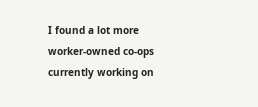I found a lot more worker-owned co-ops currently working on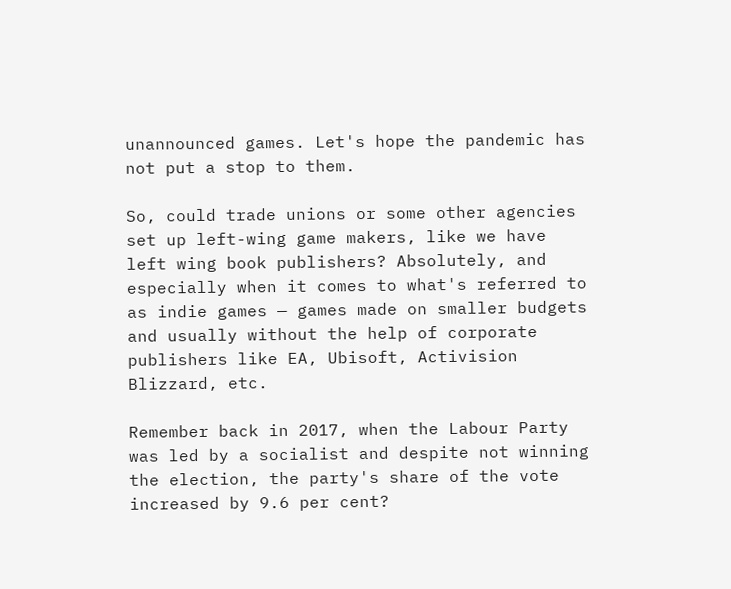unannounced games. Let's hope the pandemic has not put a stop to them.

So, could trade unions or some other agencies set up left-wing game makers, like we have left wing book publishers? Absolutely, and especially when it comes to what's referred to as indie games — games made on smaller budgets and usually without the help of corporate publishers like EA, Ubisoft, Activision Blizzard, etc.

Remember back in 2017, when the Labour Party was led by a socialist and despite not winning the election, the party's share of the vote increased by 9.6 per cent?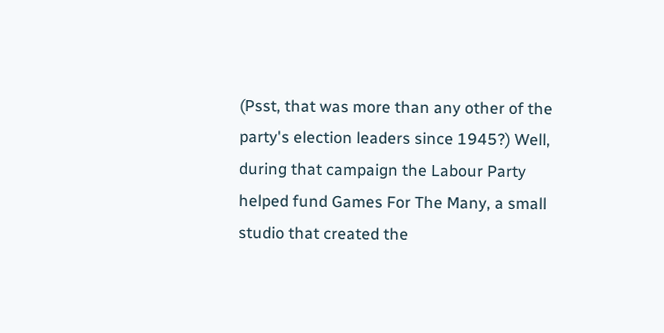(Psst, that was more than any other of the party's election leaders since 1945?) Well, during that campaign the Labour Party helped fund Games For The Many, a small studio that created the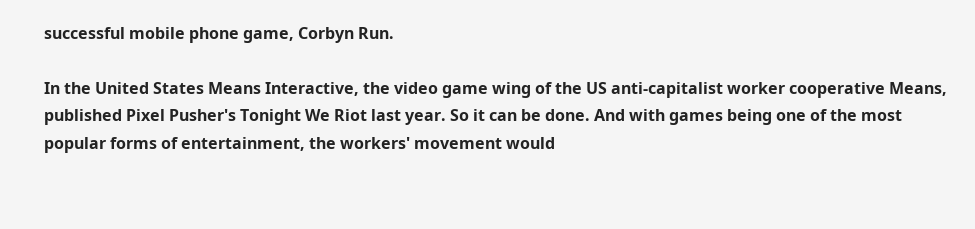successful mobile phone game, Corbyn Run.

In the United States Means Interactive, the video game wing of the US anti-capitalist worker cooperative Means, published Pixel Pusher's Tonight We Riot last year. So it can be done. And with games being one of the most popular forms of entertainment, the workers' movement would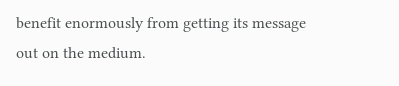benefit enormously from getting its message out on the medium.